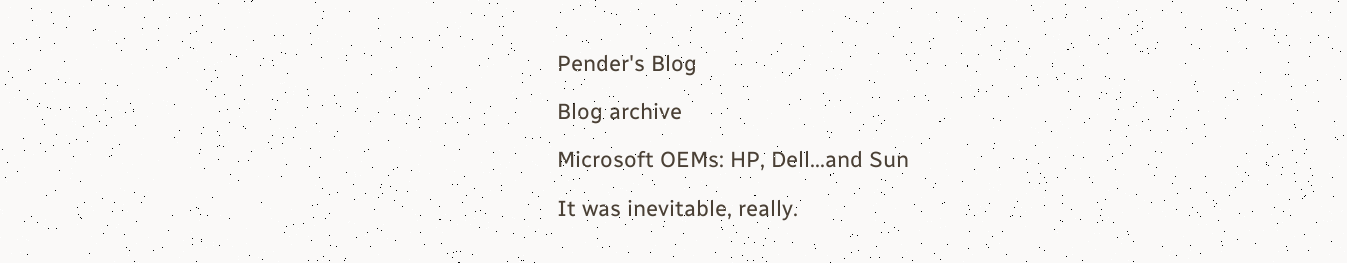Pender's Blog

Blog archive

Microsoft OEMs: HP, Dell...and Sun

It was inevitable, really.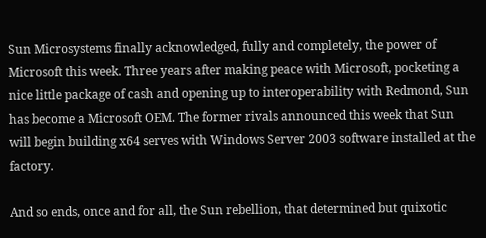Sun Microsystems finally acknowledged, fully and completely, the power of Microsoft this week. Three years after making peace with Microsoft, pocketing a nice little package of cash and opening up to interoperability with Redmond, Sun has become a Microsoft OEM. The former rivals announced this week that Sun will begin building x64 serves with Windows Server 2003 software installed at the factory.

And so ends, once and for all, the Sun rebellion, that determined but quixotic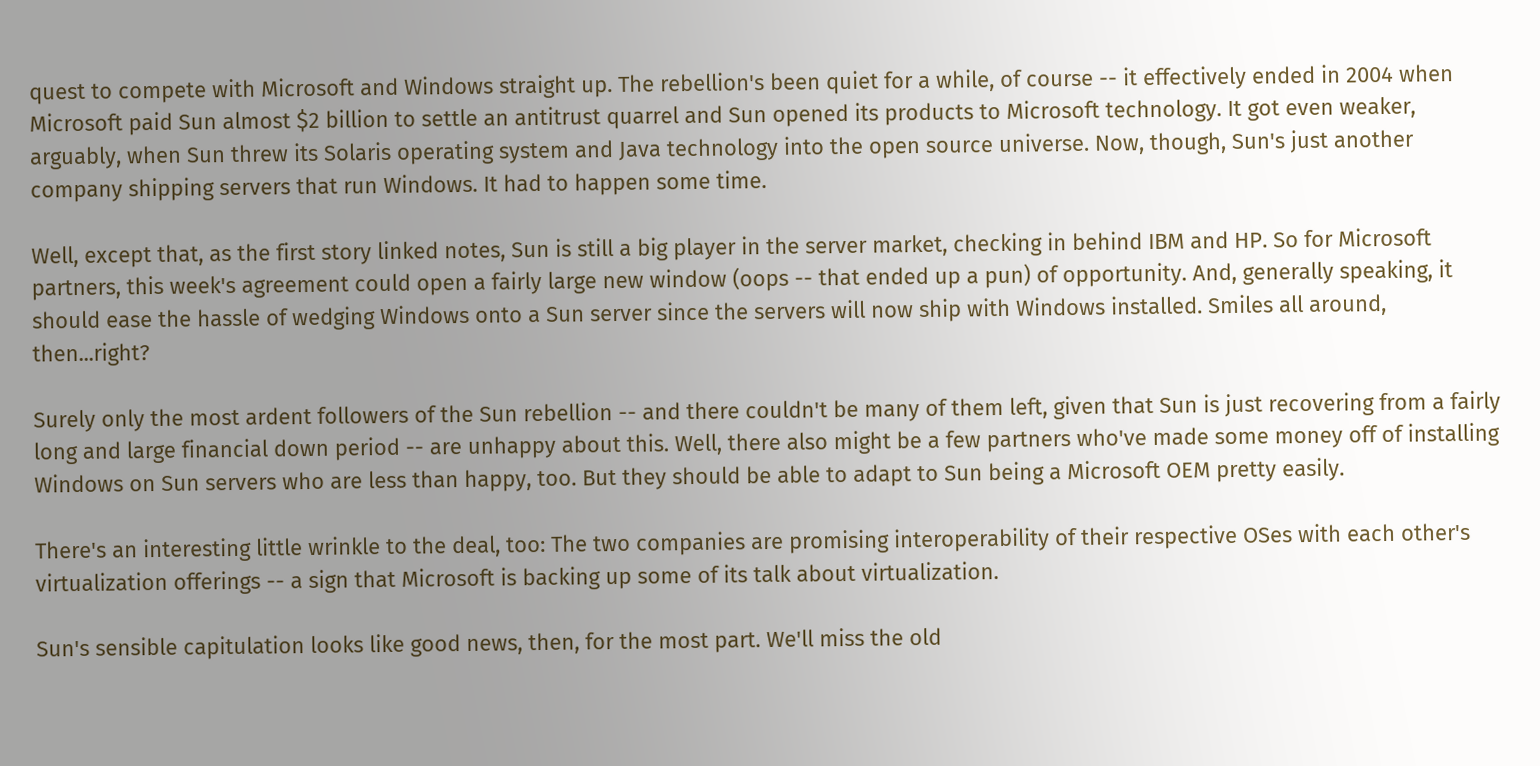quest to compete with Microsoft and Windows straight up. The rebellion's been quiet for a while, of course -- it effectively ended in 2004 when Microsoft paid Sun almost $2 billion to settle an antitrust quarrel and Sun opened its products to Microsoft technology. It got even weaker, arguably, when Sun threw its Solaris operating system and Java technology into the open source universe. Now, though, Sun's just another company shipping servers that run Windows. It had to happen some time.

Well, except that, as the first story linked notes, Sun is still a big player in the server market, checking in behind IBM and HP. So for Microsoft partners, this week's agreement could open a fairly large new window (oops -- that ended up a pun) of opportunity. And, generally speaking, it should ease the hassle of wedging Windows onto a Sun server since the servers will now ship with Windows installed. Smiles all around, then...right?

Surely only the most ardent followers of the Sun rebellion -- and there couldn't be many of them left, given that Sun is just recovering from a fairly long and large financial down period -- are unhappy about this. Well, there also might be a few partners who've made some money off of installing Windows on Sun servers who are less than happy, too. But they should be able to adapt to Sun being a Microsoft OEM pretty easily.

There's an interesting little wrinkle to the deal, too: The two companies are promising interoperability of their respective OSes with each other's virtualization offerings -- a sign that Microsoft is backing up some of its talk about virtualization.

Sun's sensible capitulation looks like good news, then, for the most part. We'll miss the old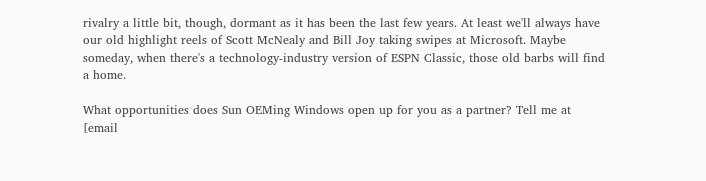rivalry a little bit, though, dormant as it has been the last few years. At least we'll always have our old highlight reels of Scott McNealy and Bill Joy taking swipes at Microsoft. Maybe someday, when there's a technology-industry version of ESPN Classic, those old barbs will find a home.

What opportunities does Sun OEMing Windows open up for you as a partner? Tell me at [email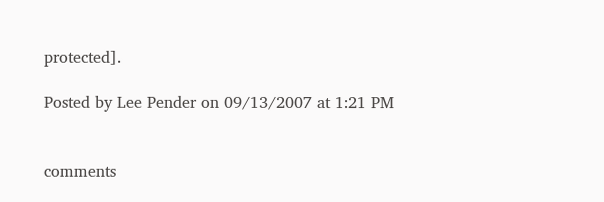protected].

Posted by Lee Pender on 09/13/2007 at 1:21 PM


comments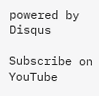powered by Disqus

Subscribe on YouTube